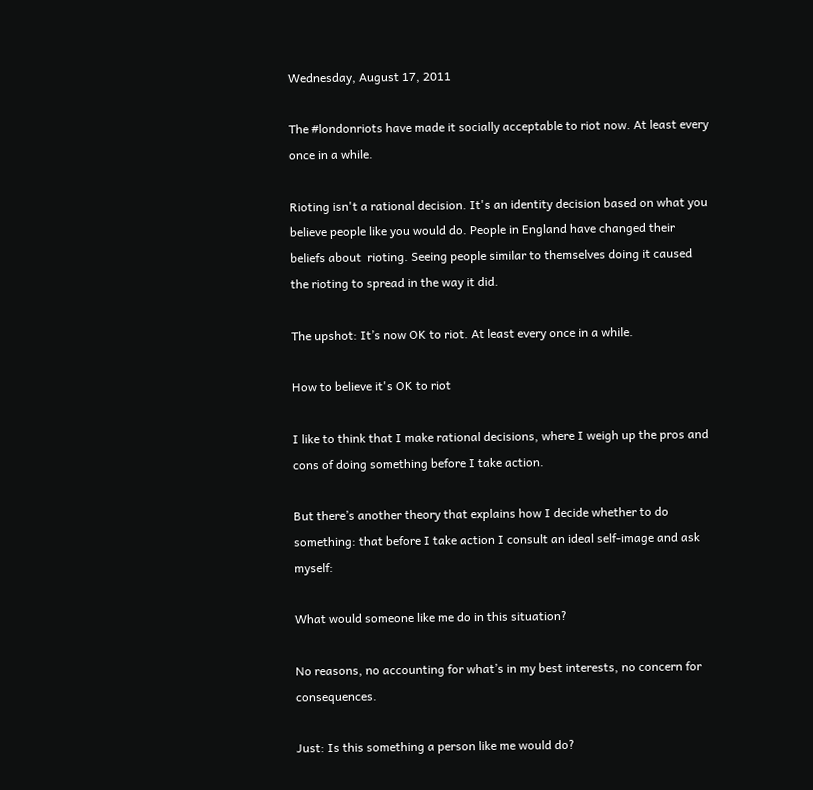Wednesday, August 17, 2011

The #londonriots have made it socially acceptable to riot now. At least every once in a while.

Rioting isn't a rational decision. It's an identity decision based on what you believe people like you would do. People in England have changed their beliefs about  rioting. Seeing people similar to themselves doing it caused the rioting to spread in the way it did.

The upshot: It’s now OK to riot. At least every once in a while.

How to believe it's OK to riot

I like to think that I make rational decisions, where I weigh up the pros and cons of doing something before I take action.

But there’s another theory that explains how I decide whether to do something: that before I take action I consult an ideal self-image and ask myself:

What would someone like me do in this situation?

No reasons, no accounting for what’s in my best interests, no concern for consequences.

Just: Is this something a person like me would do?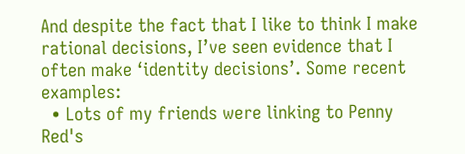And despite the fact that I like to think I make rational decisions, I’ve seen evidence that I often make ‘identity decisions’. Some recent examples:
  • Lots of my friends were linking to Penny Red's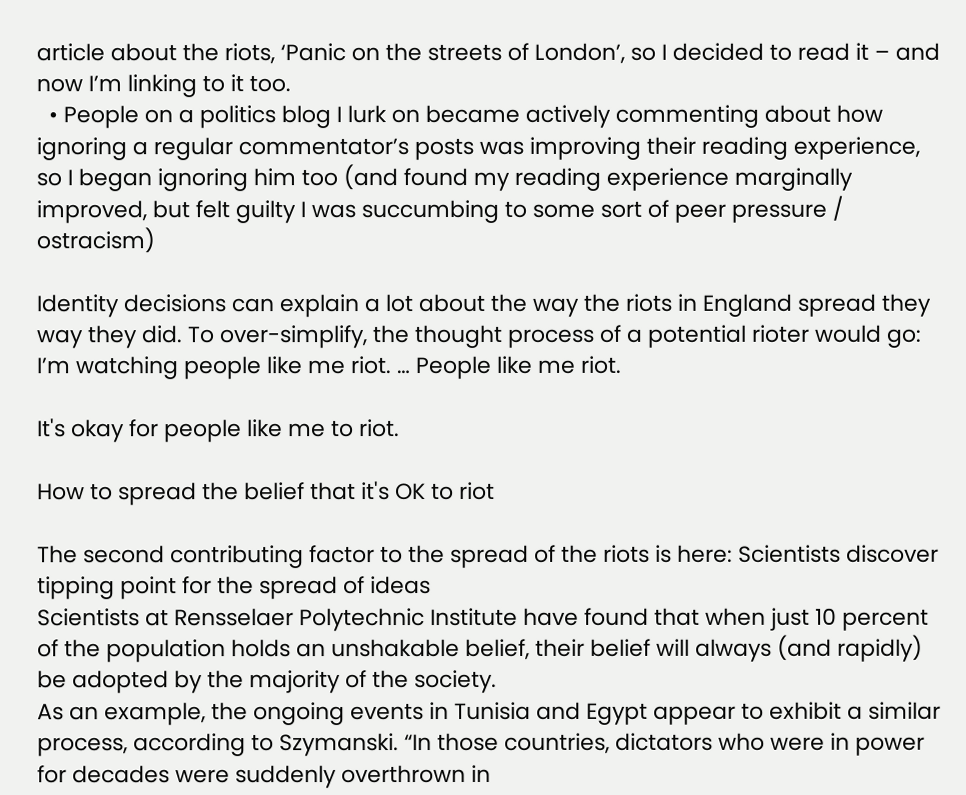article about the riots, ‘Panic on the streets of London’, so I decided to read it – and now I’m linking to it too.
  • People on a politics blog I lurk on became actively commenting about how ignoring a regular commentator’s posts was improving their reading experience, so I began ignoring him too (and found my reading experience marginally improved, but felt guilty I was succumbing to some sort of peer pressure / ostracism)

Identity decisions can explain a lot about the way the riots in England spread they way they did. To over-simplify, the thought process of a potential rioter would go: I’m watching people like me riot. … People like me riot.

It's okay for people like me to riot.

How to spread the belief that it's OK to riot

The second contributing factor to the spread of the riots is here: Scientists discover tipping point for the spread of ideas
Scientists at Rensselaer Polytechnic Institute have found that when just 10 percent of the population holds an unshakable belief, their belief will always (and rapidly) be adopted by the majority of the society.
As an example, the ongoing events in Tunisia and Egypt appear to exhibit a similar process, according to Szymanski. “In those countries, dictators who were in power for decades were suddenly overthrown in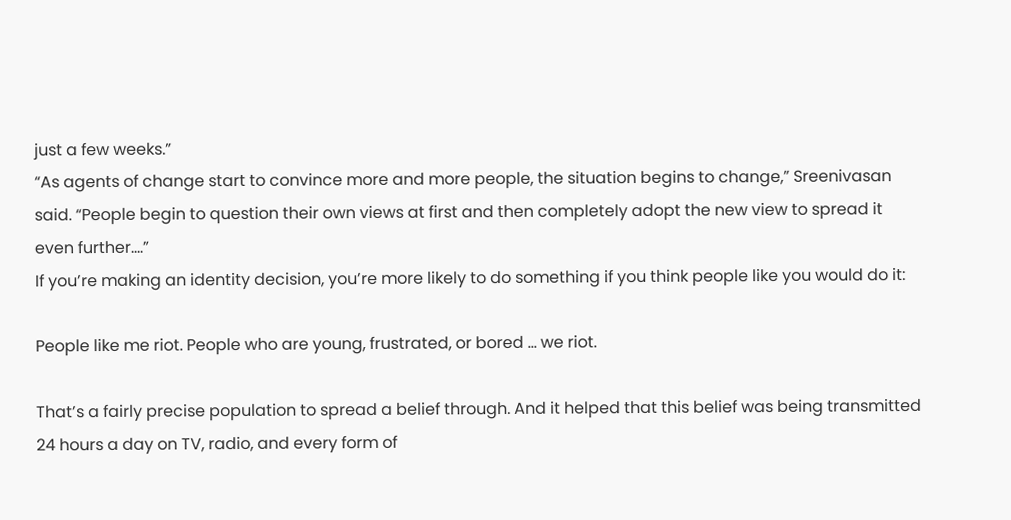just a few weeks.”
“As agents of change start to convince more and more people, the situation begins to change,” Sreenivasan said. “People begin to question their own views at first and then completely adopt the new view to spread it even further….”
If you’re making an identity decision, you’re more likely to do something if you think people like you would do it:

People like me riot. People who are young, frustrated, or bored … we riot.

That’s a fairly precise population to spread a belief through. And it helped that this belief was being transmitted 24 hours a day on TV, radio, and every form of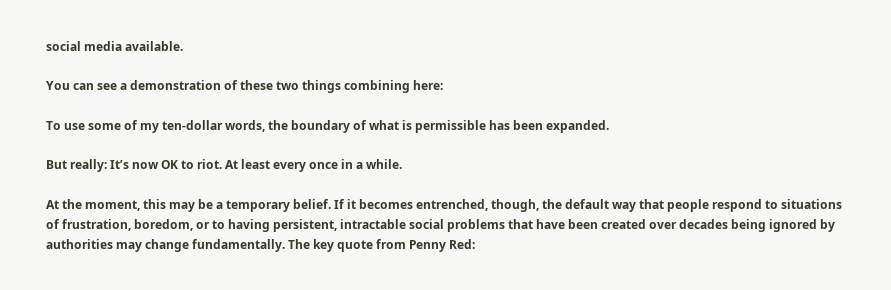social media available.

You can see a demonstration of these two things combining here:

To use some of my ten-dollar words, the boundary of what is permissible has been expanded.

But really: It’s now OK to riot. At least every once in a while.

At the moment, this may be a temporary belief. If it becomes entrenched, though, the default way that people respond to situations of frustration, boredom, or to having persistent, intractable social problems that have been created over decades being ignored by authorities may change fundamentally. The key quote from Penny Red: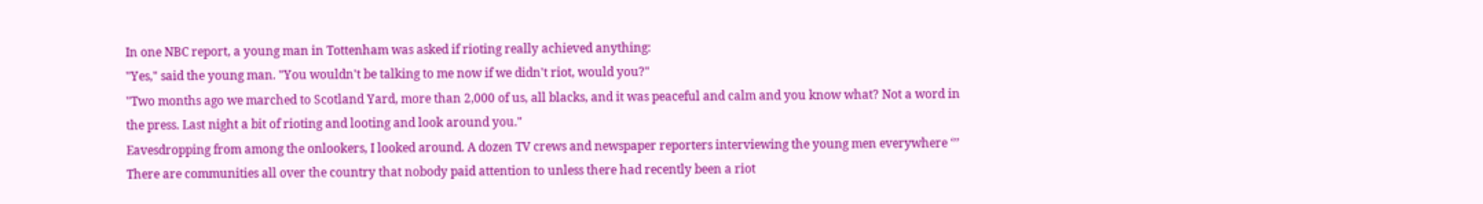In one NBC report, a young man in Tottenham was asked if rioting really achieved anything:
"Yes," said the young man. "You wouldn't be talking to me now if we didn't riot, would you?"
"Two months ago we marched to Scotland Yard, more than 2,000 of us, all blacks, and it was peaceful and calm and you know what? Not a word in the press. Last night a bit of rioting and looting and look around you."
Eavesdropping from among the onlookers, I looked around. A dozen TV crews and newspaper reporters interviewing the young men everywhere ‘’’
There are communities all over the country that nobody paid attention to unless there had recently been a riot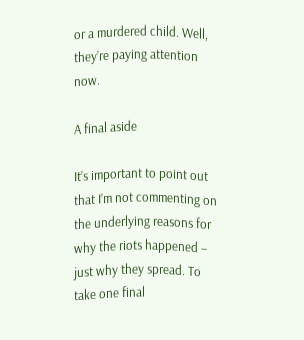or a murdered child. Well, they’re paying attention now.

A final aside

It’s important to point out that I’m not commenting on the underlying reasons for why the riots happened – just why they spread. To take one final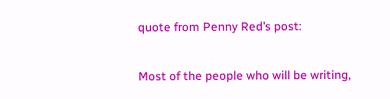quote from Penny Red’s post:

Most of the people who will be writing,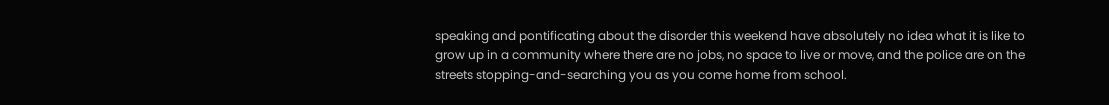speaking and pontificating about the disorder this weekend have absolutely no idea what it is like to grow up in a community where there are no jobs, no space to live or move, and the police are on the streets stopping-and-searching you as you come home from school.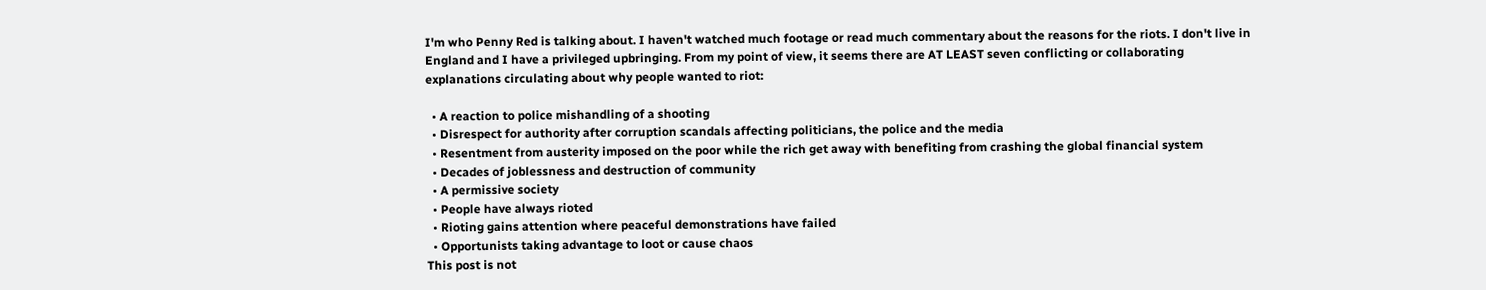I'm who Penny Red is talking about. I haven't watched much footage or read much commentary about the reasons for the riots. I don't live in England and I have a privileged upbringing. From my point of view, it seems there are AT LEAST seven conflicting or collaborating explanations circulating about why people wanted to riot:

  • A reaction to police mishandling of a shooting
  • Disrespect for authority after corruption scandals affecting politicians, the police and the media
  • Resentment from austerity imposed on the poor while the rich get away with benefiting from crashing the global financial system
  • Decades of joblessness and destruction of community
  • A permissive society
  • People have always rioted
  • Rioting gains attention where peaceful demonstrations have failed
  • Opportunists taking advantage to loot or cause chaos
This post is not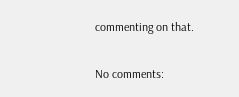commenting on that.

No comments: